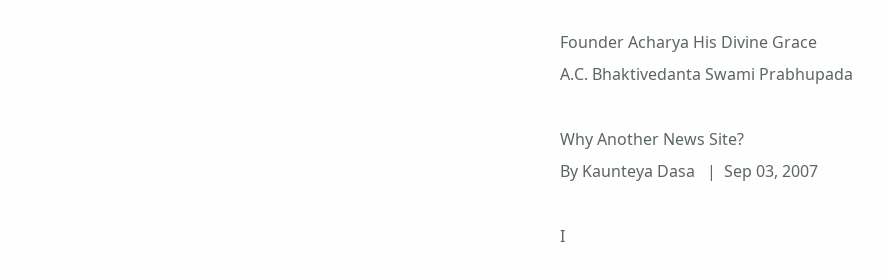Founder Acharya His Divine Grace
A.C. Bhaktivedanta Swami Prabhupada

Why Another News Site?
By Kaunteya Dasa   |  Sep 03, 2007

I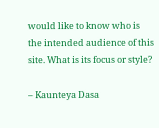would like to know who is the intended audience of this site. What is its focus or style?

– Kaunteya Dasa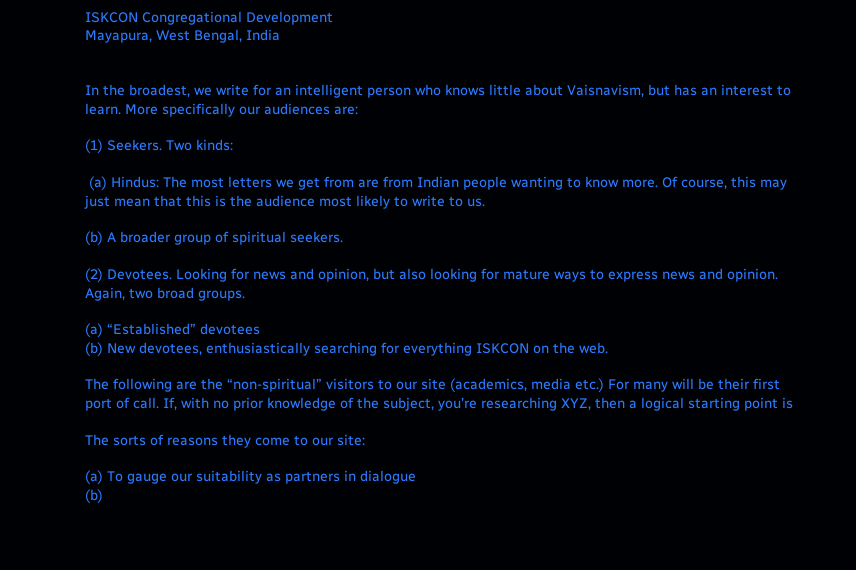ISKCON Congregational Development
Mayapura, West Bengal, India


In the broadest, we write for an intelligent person who knows little about Vaisnavism, but has an interest to learn. More specifically our audiences are:

(1) Seekers. Two kinds:

 (a) Hindus: The most letters we get from are from Indian people wanting to know more. Of course, this may just mean that this is the audience most likely to write to us.

(b) A broader group of spiritual seekers.

(2) Devotees. Looking for news and opinion, but also looking for mature ways to express news and opinion. Again, two broad groups.

(a) “Established” devotees
(b) New devotees, enthusiastically searching for everything ISKCON on the web.

The following are the “non-spiritual” visitors to our site (academics, media etc.) For many will be their first port of call. If, with no prior knowledge of the subject, you’re researching XYZ, then a logical starting point is

The sorts of reasons they come to our site:

(a) To gauge our suitability as partners in dialogue
(b)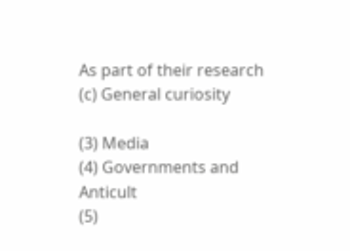As part of their research
(c) General curiosity

(3) Media
(4) Governments and Anticult
(5)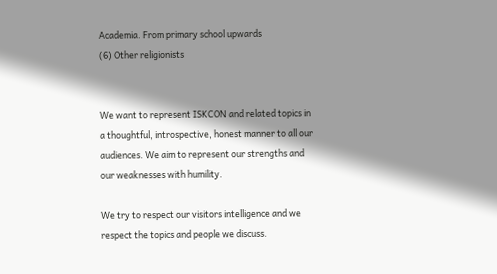Academia. From primary school upwards
(6) Other religionists


We want to represent ISKCON and related topics in a thoughtful, introspective, honest manner to all our audiences. We aim to represent our strengths and our weaknesses with humility.

We try to respect our visitors intelligence and we respect the topics and people we discuss.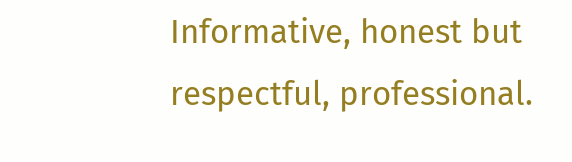Informative, honest but respectful, professional.